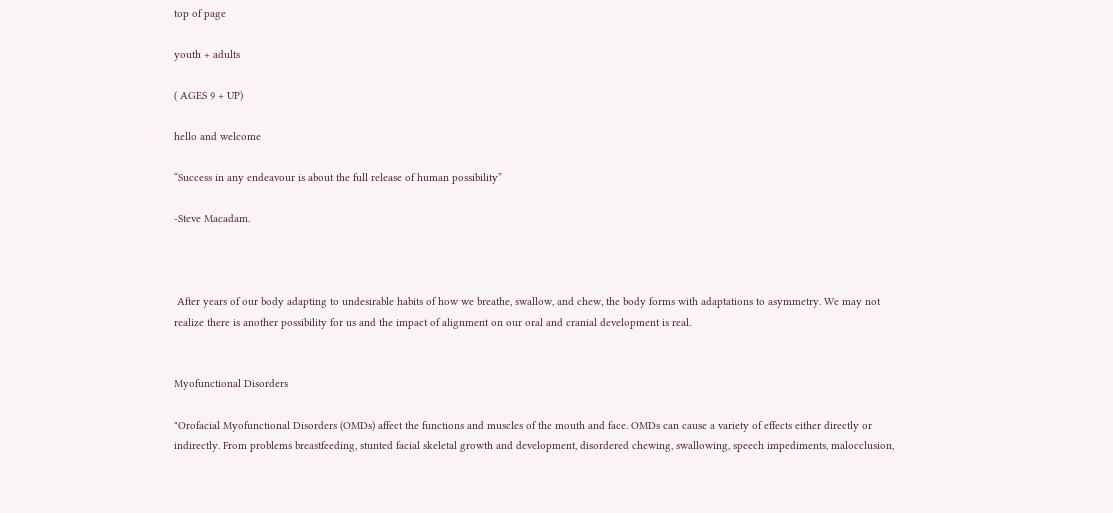top of page

youth + adults

( AGES 9 + UP)

hello and welcome

“Success in any endeavour is about the full release of human possibility”

-Steve Macadam.



 After years of our body adapting to undesirable habits of how we breathe, swallow, and chew, the body forms with adaptations to asymmetry. We may not realize there is another possibility for us and the impact of alignment on our oral and cranial development is real.


Myofunctional Disorders

"Orofacial Myofunctional Disorders (OMDs) affect the functions and muscles of the mouth and face. OMDs can cause a variety of effects either directly or indirectly. From problems breastfeeding, stunted facial skeletal growth and development, disordered chewing, swallowing, speech impediments, malocclusion,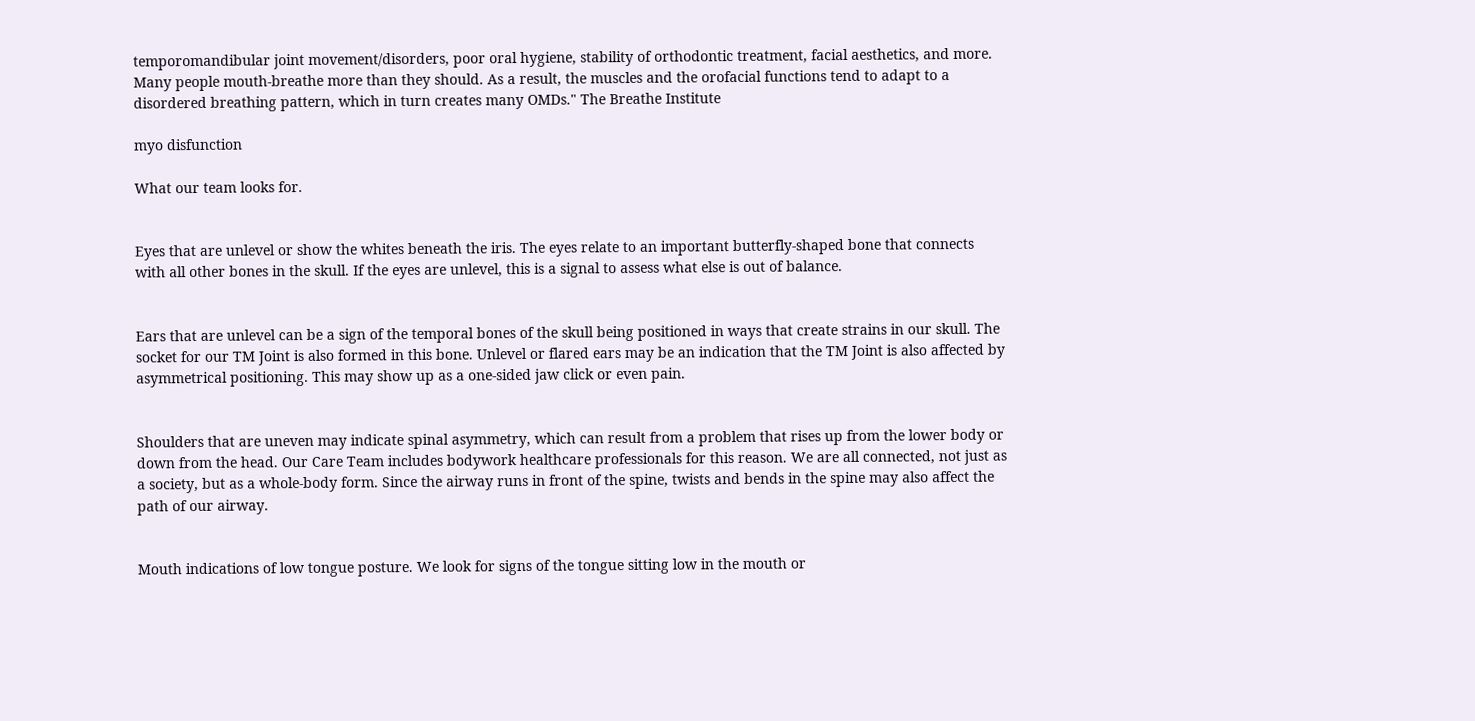temporomandibular joint movement/disorders, poor oral hygiene, stability of orthodontic treatment, facial aesthetics, and more. Many people mouth-breathe more than they should. As a result, the muscles and the orofacial functions tend to adapt to a disordered breathing pattern, which in turn creates many OMDs." The Breathe Institute

myo disfunction

What our team looks for.


Eyes that are unlevel or show the whites beneath the iris. The eyes relate to an important butterfly-shaped bone that connects with all other bones in the skull. If the eyes are unlevel, this is a signal to assess what else is out of balance.


Ears that are unlevel can be a sign of the temporal bones of the skull being positioned in ways that create strains in our skull. The socket for our TM Joint is also formed in this bone. Unlevel or flared ears may be an indication that the TM Joint is also affected by asymmetrical positioning. This may show up as a one-sided jaw click or even pain.


Shoulders that are uneven may indicate spinal asymmetry, which can result from a problem that rises up from the lower body or down from the head. Our Care Team includes bodywork healthcare professionals for this reason. We are all connected, not just as a society, but as a whole-body form. Since the airway runs in front of the spine, twists and bends in the spine may also affect the path of our airway.


Mouth indications of low tongue posture. We look for signs of the tongue sitting low in the mouth or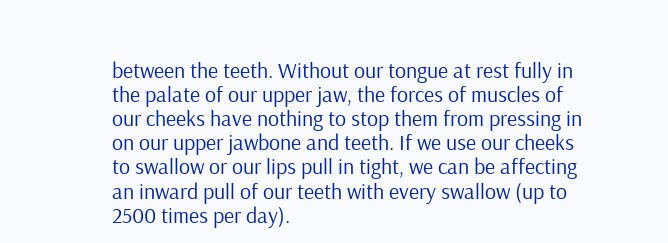between the teeth. Without our tongue at rest fully in the palate of our upper jaw, the forces of muscles of our cheeks have nothing to stop them from pressing in on our upper jawbone and teeth. If we use our cheeks to swallow or our lips pull in tight, we can be affecting an inward pull of our teeth with every swallow (up to 2500 times per day).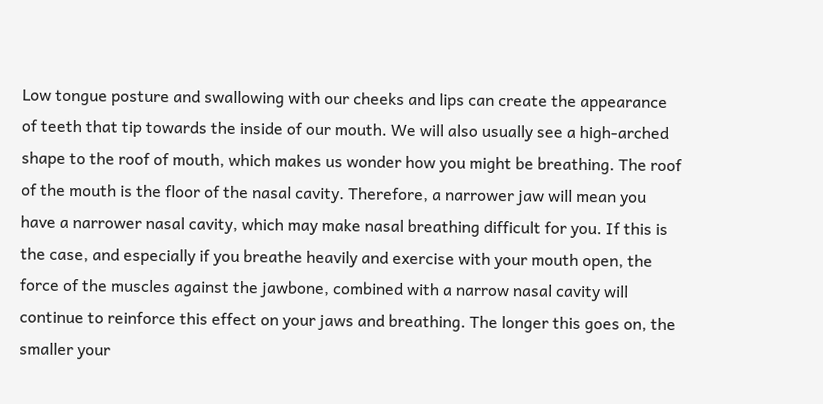Low tongue posture and swallowing with our cheeks and lips can create the appearance of teeth that tip towards the inside of our mouth. We will also usually see a high-arched shape to the roof of mouth, which makes us wonder how you might be breathing. The roof of the mouth is the floor of the nasal cavity. Therefore, a narrower jaw will mean you have a narrower nasal cavity, which may make nasal breathing difficult for you. If this is the case, and especially if you breathe heavily and exercise with your mouth open, the force of the muscles against the jawbone, combined with a narrow nasal cavity will continue to reinforce this effect on your jaws and breathing. The longer this goes on, the smaller your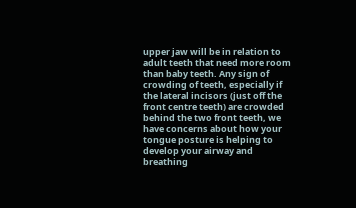upper jaw will be in relation to adult teeth that need more room than baby teeth. Any sign of crowding of teeth, especially if the lateral incisors (just off the front centre teeth) are crowded behind the two front teeth, we have concerns about how your tongue posture is helping to develop your airway and breathing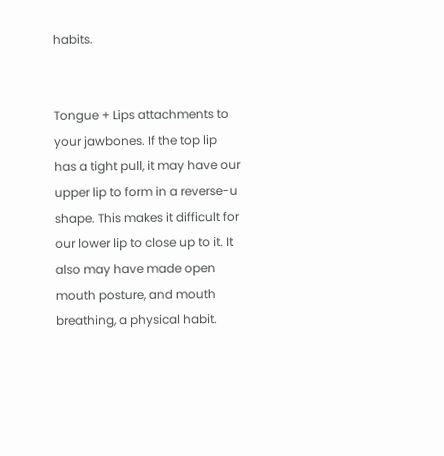habits.


Tongue + Lips attachments to your jawbones. If the top lip has a tight pull, it may have our upper lip to form in a reverse-u shape. This makes it difficult for our lower lip to close up to it. It also may have made open mouth posture, and mouth breathing, a physical habit.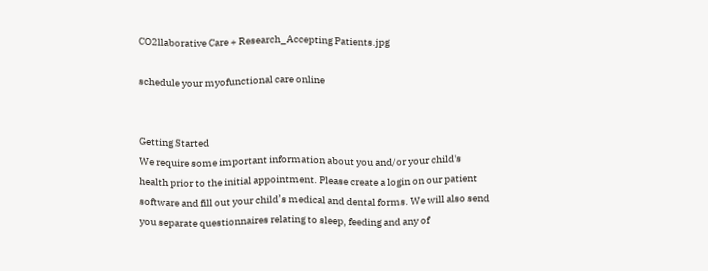CO2llaborative Care + Research_Accepting Patients.jpg

schedule your myofunctional care online


Getting Started
We require some important information about you and/or your child's health prior to the initial appointment. Please create a login on our patient software and fill out your child’s medical and dental forms. We will also send you separate questionnaires relating to sleep, feeding and any of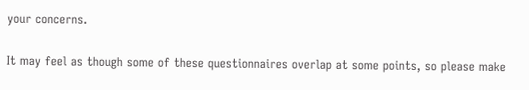your concerns.

It may feel as though some of these questionnaires overlap at some points, so please make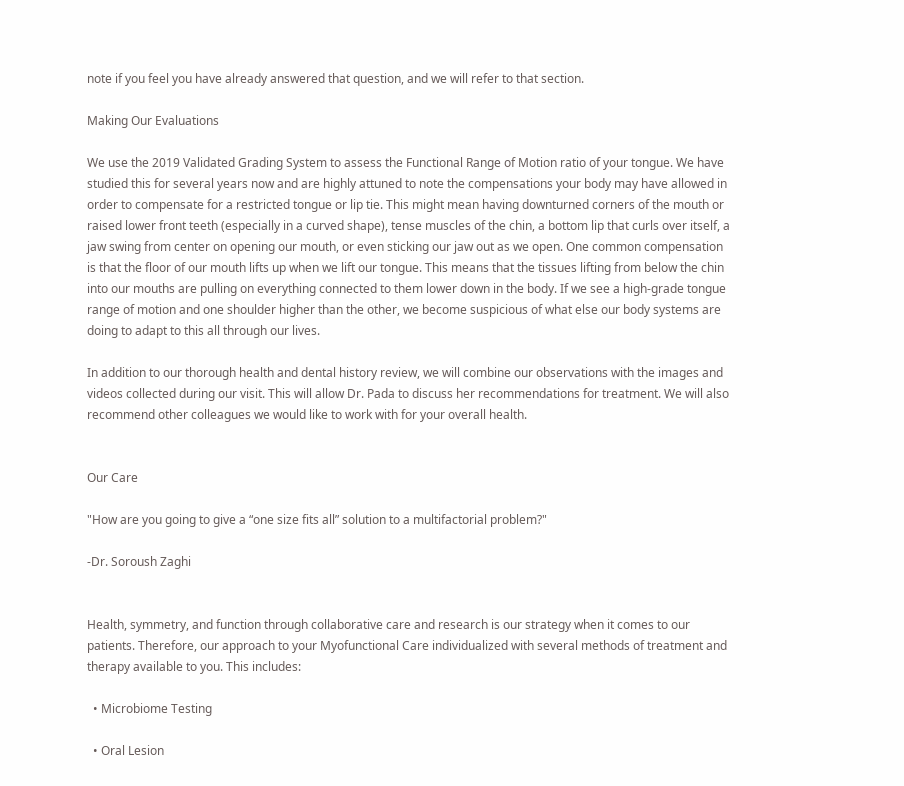note if you feel you have already answered that question, and we will refer to that section.

Making Our Evaluations

We use the 2019 Validated Grading System to assess the Functional Range of Motion ratio of your tongue. We have studied this for several years now and are highly attuned to note the compensations your body may have allowed in order to compensate for a restricted tongue or lip tie. This might mean having downturned corners of the mouth or raised lower front teeth (especially in a curved shape), tense muscles of the chin, a bottom lip that curls over itself, a jaw swing from center on opening our mouth, or even sticking our jaw out as we open. One common compensation is that the floor of our mouth lifts up when we lift our tongue. This means that the tissues lifting from below the chin into our mouths are pulling on everything connected to them lower down in the body. If we see a high-grade tongue range of motion and one shoulder higher than the other, we become suspicious of what else our body systems are doing to adapt to this all through our lives.

In addition to our thorough health and dental history review, we will combine our observations with the images and videos collected during our visit. This will allow Dr. Pada to discuss her recommendations for treatment. We will also recommend other colleagues we would like to work with for your overall health.


Our Care

"How are you going to give a “one size fits all” solution to a multifactorial problem?"

-Dr. Soroush Zaghi


Health, symmetry, and function through collaborative care and research is our strategy when it comes to our patients. Therefore, our approach to your Myofunctional Care individualized with several methods of treatment and therapy available to you. This includes:

  • Microbiome Testing

  • Oral Lesion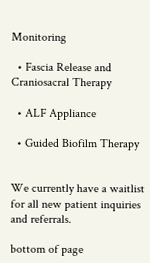Monitoring

  • Fascia Release and Craniosacral Therapy

  • ALF Appliance

  • Guided Biofilm Therapy


We currently have a waitlist for all new patient inquiries and referrals.

bottom of page